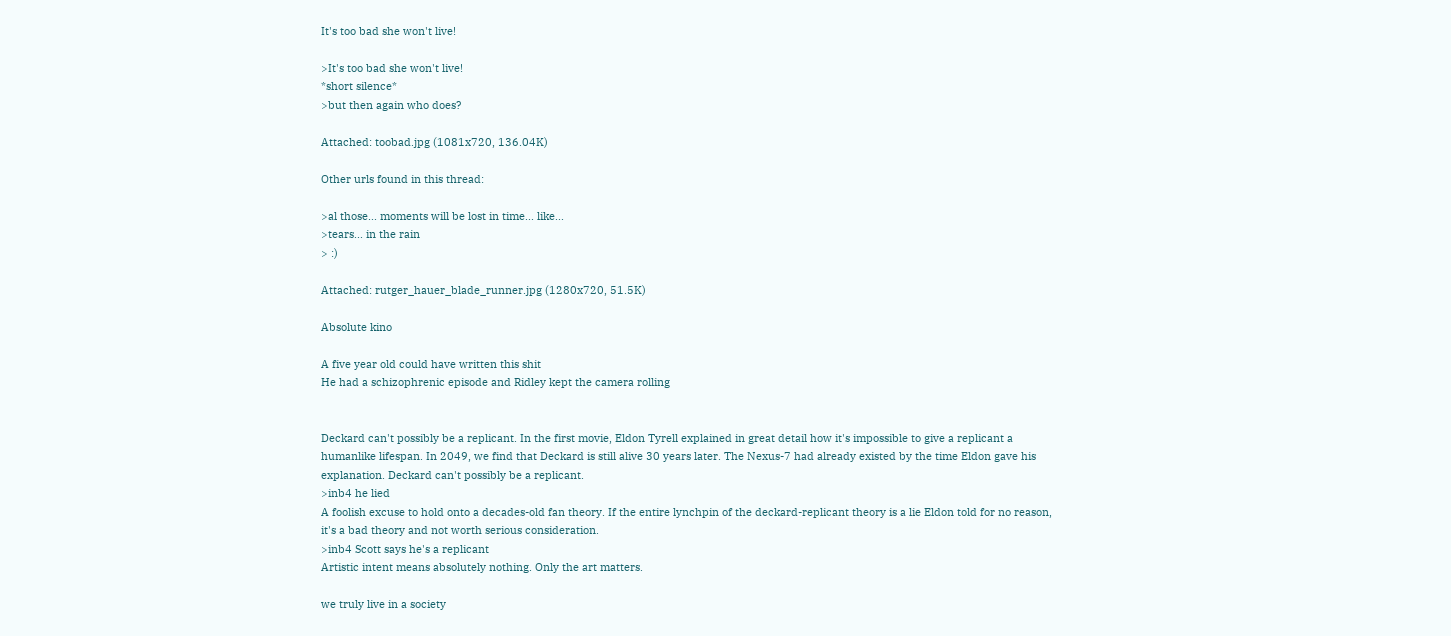It's too bad she won't live!

>It's too bad she won't live!
*short silence*
>but then again who does?

Attached: toobad.jpg (1081x720, 136.04K)

Other urls found in this thread:

>al those... moments will be lost in time... like...
>tears... in the rain
> :)

Attached: rutger_hauer_blade_runner.jpg (1280x720, 51.5K)

Absolute kino

A five year old could have written this shit
He had a schizophrenic episode and Ridley kept the camera rolling


Deckard can't possibly be a replicant. In the first movie, Eldon Tyrell explained in great detail how it's impossible to give a replicant a humanlike lifespan. In 2049, we find that Deckard is still alive 30 years later. The Nexus-7 had already existed by the time Eldon gave his explanation. Deckard can't possibly be a replicant.
>inb4 he lied
A foolish excuse to hold onto a decades-old fan theory. If the entire lynchpin of the deckard-replicant theory is a lie Eldon told for no reason, it's a bad theory and not worth serious consideration.
>inb4 Scott says he's a replicant
Artistic intent means absolutely nothing. Only the art matters.

we truly live in a society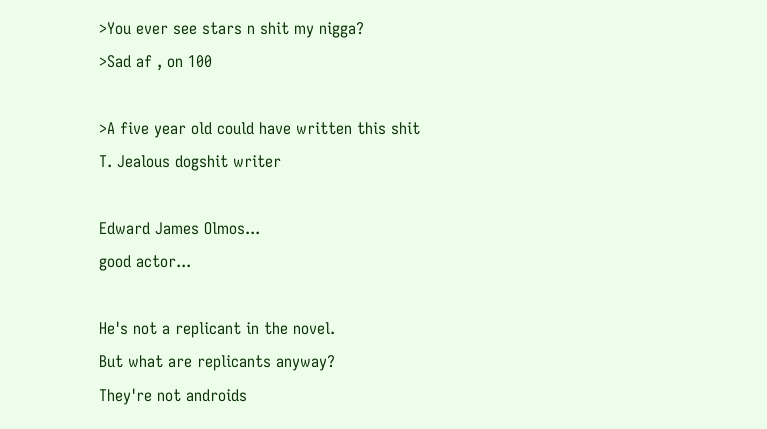>You ever see stars n shit my nigga?
>Sad af , on 100

>A five year old could have written this shit
T. Jealous dogshit writer

Edward James Olmos...
good actor...

He's not a replicant in the novel.
But what are replicants anyway?
They're not androids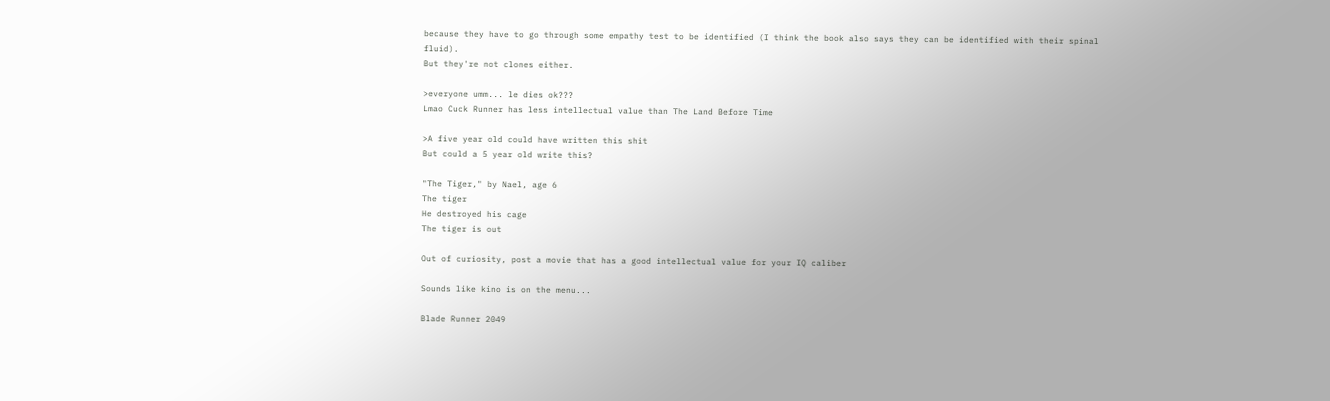because they have to go through some empathy test to be identified (I think the book also says they can be identified with their spinal fluid).
But they're not clones either.

>everyone umm... le dies ok???
Lmao Cuck Runner has less intellectual value than The Land Before Time

>A five year old could have written this shit
But could a 5 year old write this?

"The Tiger," by Nael, age 6
The tiger
He destroyed his cage
The tiger is out

Out of curiosity, post a movie that has a good intellectual value for your IQ caliber

Sounds like kino is on the menu...

Blade Runner 2049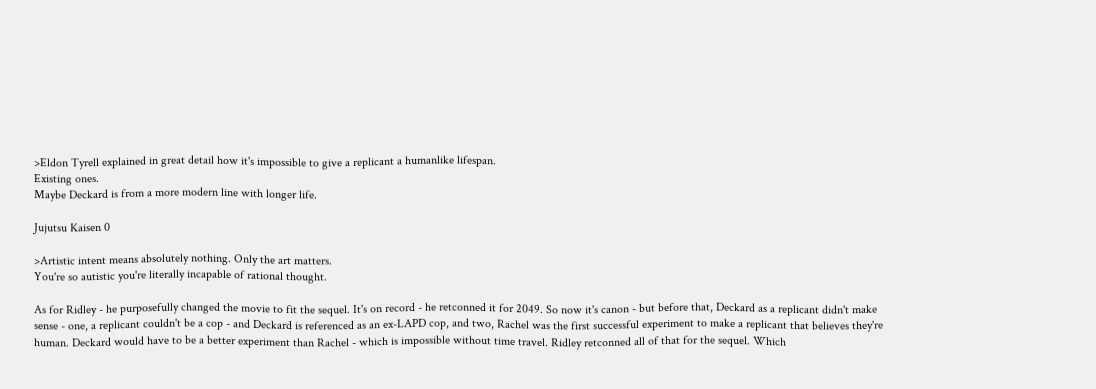>Eldon Tyrell explained in great detail how it's impossible to give a replicant a humanlike lifespan.
Existing ones.
Maybe Deckard is from a more modern line with longer life.

Jujutsu Kaisen 0

>Artistic intent means absolutely nothing. Only the art matters.
You're so autistic you're literally incapable of rational thought.

As for Ridley - he purposefully changed the movie to fit the sequel. It's on record - he retconned it for 2049. So now it's canon - but before that, Deckard as a replicant didn't make sense - one, a replicant couldn't be a cop - and Deckard is referenced as an ex-LAPD cop, and two, Rachel was the first successful experiment to make a replicant that believes they're human. Deckard would have to be a better experiment than Rachel - which is impossible without time travel. Ridley retconned all of that for the sequel. Which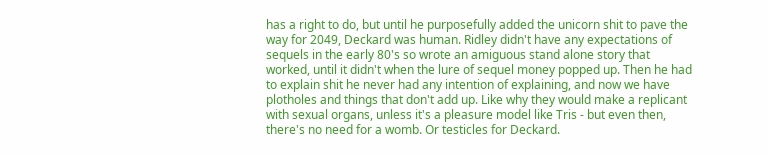has a right to do, but until he purposefully added the unicorn shit to pave the way for 2049, Deckard was human. Ridley didn't have any expectations of sequels in the early 80's so wrote an amiguous stand alone story that worked, until it didn't when the lure of sequel money popped up. Then he had to explain shit he never had any intention of explaining, and now we have plotholes and things that don't add up. Like why they would make a replicant with sexual organs, unless it's a pleasure model like Tris - but even then, there's no need for a womb. Or testicles for Deckard.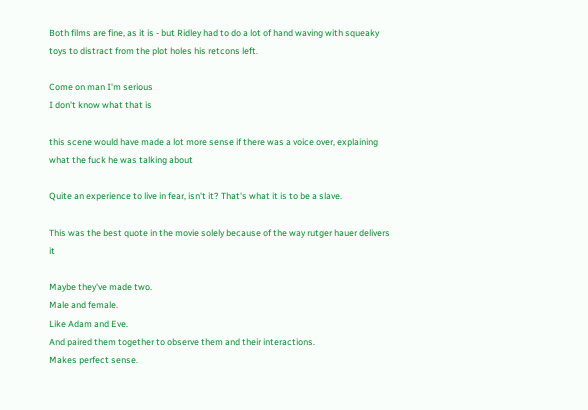Both films are fine, as it is - but Ridley had to do a lot of hand waving with squeaky toys to distract from the plot holes his retcons left.

Come on man I'm serious
I don't know what that is

this scene would have made a lot more sense if there was a voice over, explaining what the fuck he was talking about

Quite an experience to live in fear, isn't it? That's what it is to be a slave.

This was the best quote in the movie solely because of the way rutger hauer delivers it

Maybe they've made two.
Male and female.
Like Adam and Eve.
And paired them together to observe them and their interactions.
Makes perfect sense.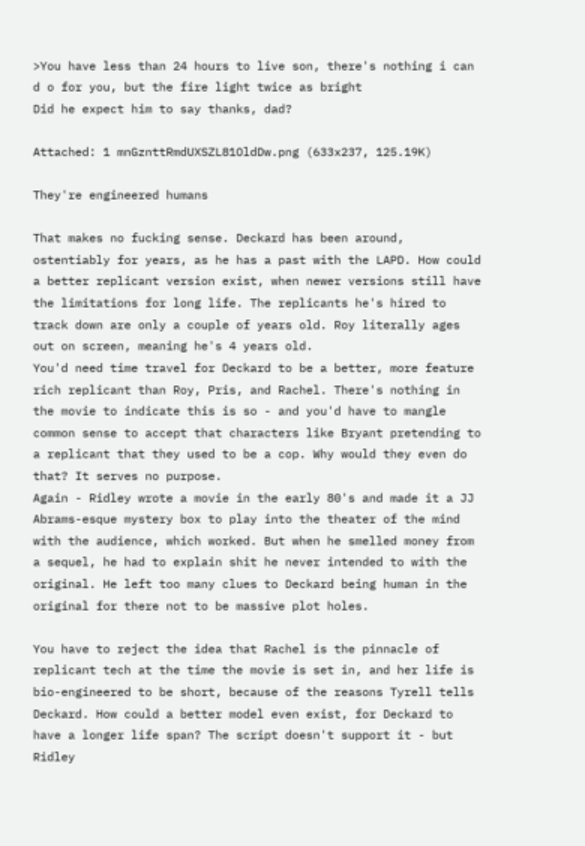>You have less than 24 hours to live son, there's nothing i can d o for you, but the fire light twice as bright
Did he expect him to say thanks, dad?

Attached: 1 mnGznttRmdUXSZL81OldDw.png (633x237, 125.19K)

They're engineered humans

That makes no fucking sense. Deckard has been around, ostentiably for years, as he has a past with the LAPD. How could a better replicant version exist, when newer versions still have the limitations for long life. The replicants he's hired to track down are only a couple of years old. Roy literally ages out on screen, meaning he's 4 years old.
You'd need time travel for Deckard to be a better, more feature rich replicant than Roy, Pris, and Rachel. There's nothing in the movie to indicate this is so - and you'd have to mangle common sense to accept that characters like Bryant pretending to a replicant that they used to be a cop. Why would they even do that? It serves no purpose.
Again - Ridley wrote a movie in the early 80's and made it a JJ Abrams-esque mystery box to play into the theater of the mind with the audience, which worked. But when he smelled money from a sequel, he had to explain shit he never intended to with the original. He left too many clues to Deckard being human in the original for there not to be massive plot holes.

You have to reject the idea that Rachel is the pinnacle of replicant tech at the time the movie is set in, and her life is bio-engineered to be short, because of the reasons Tyrell tells Deckard. How could a better model even exist, for Deckard to have a longer life span? The script doesn't support it - but Ridley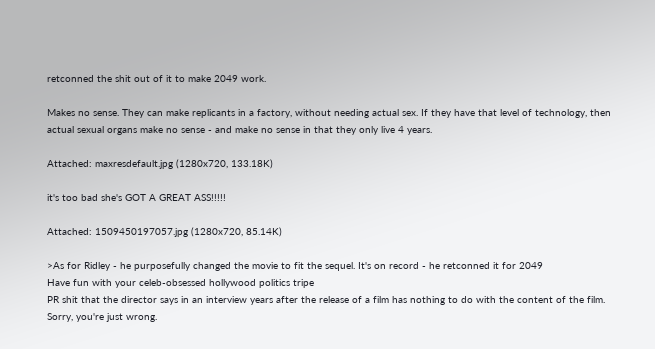retconned the shit out of it to make 2049 work.

Makes no sense. They can make replicants in a factory, without needing actual sex. If they have that level of technology, then actual sexual organs make no sense - and make no sense in that they only live 4 years.

Attached: maxresdefault.jpg (1280x720, 133.18K)

it's too bad she's GOT A GREAT ASS!!!!!

Attached: 1509450197057.jpg (1280x720, 85.14K)

>As for Ridley - he purposefully changed the movie to fit the sequel. It's on record - he retconned it for 2049
Have fun with your celeb-obsessed hollywood politics tripe
PR shit that the director says in an interview years after the release of a film has nothing to do with the content of the film. Sorry, you're just wrong.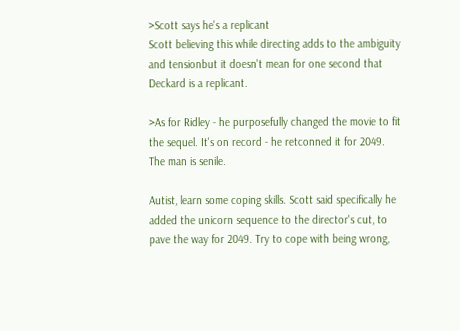>Scott says he's a replicant
Scott believing this while directing adds to the ambiguity and tensionbut it doesn't mean for one second that Deckard is a replicant.

>As for Ridley - he purposefully changed the movie to fit the sequel. It's on record - he retconned it for 2049.
The man is senile.

Autist, learn some coping skills. Scott said specifically he added the unicorn sequence to the director's cut, to pave the way for 2049. Try to cope with being wrong,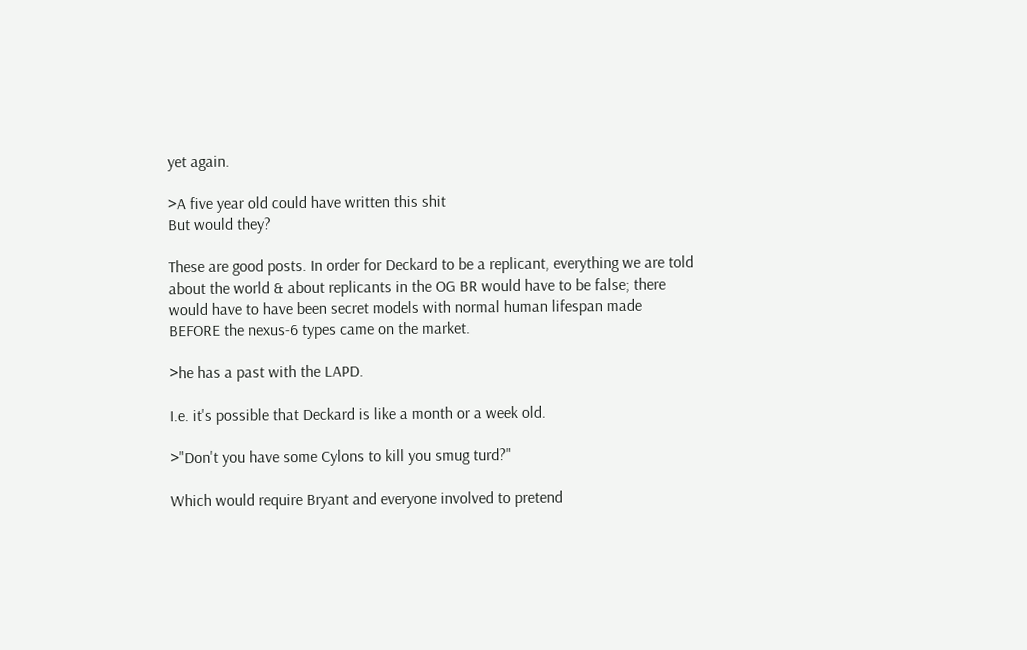yet again.

>A five year old could have written this shit
But would they?

These are good posts. In order for Deckard to be a replicant, everything we are told about the world & about replicants in the OG BR would have to be false; there would have to have been secret models with normal human lifespan made BEFORE the nexus-6 types came on the market.

>he has a past with the LAPD.

I.e. it's possible that Deckard is like a month or a week old.

>"Don't you have some Cylons to kill you smug turd?"

Which would require Bryant and everyone involved to pretend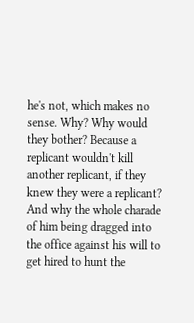he's not, which makes no sense. Why? Why would they bother? Because a replicant wouldn't kill another replicant, if they knew they were a replicant? And why the whole charade of him being dragged into the office against his will to get hired to hunt the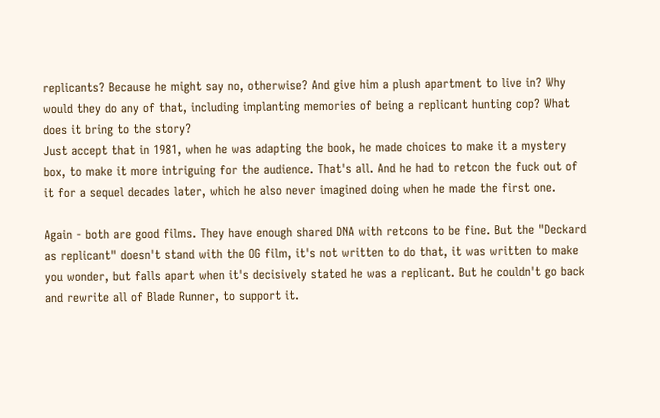replicants? Because he might say no, otherwise? And give him a plush apartment to live in? Why would they do any of that, including implanting memories of being a replicant hunting cop? What does it bring to the story?
Just accept that in 1981, when he was adapting the book, he made choices to make it a mystery box, to make it more intriguing for the audience. That's all. And he had to retcon the fuck out of it for a sequel decades later, which he also never imagined doing when he made the first one.

Again - both are good films. They have enough shared DNA with retcons to be fine. But the "Deckard as replicant" doesn't stand with the OG film, it's not written to do that, it was written to make you wonder, but falls apart when it's decisively stated he was a replicant. But he couldn't go back and rewrite all of Blade Runner, to support it.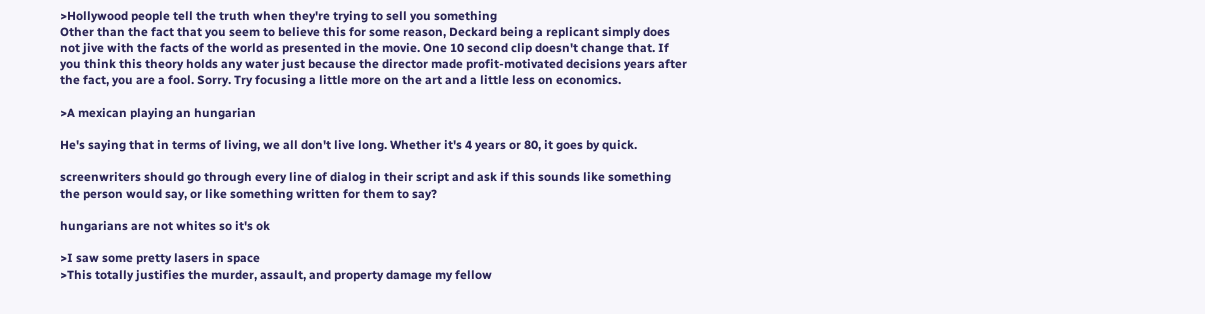>Hollywood people tell the truth when they're trying to sell you something
Other than the fact that you seem to believe this for some reason, Deckard being a replicant simply does not jive with the facts of the world as presented in the movie. One 10 second clip doesn't change that. If you think this theory holds any water just because the director made profit-motivated decisions years after the fact, you are a fool. Sorry. Try focusing a little more on the art and a little less on economics.

>A mexican playing an hungarian

He's saying that in terms of living, we all don't live long. Whether it's 4 years or 80, it goes by quick.

screenwriters should go through every line of dialog in their script and ask if this sounds like something the person would say, or like something written for them to say?

hungarians are not whites so it's ok

>I saw some pretty lasers in space
>This totally justifies the murder, assault, and property damage my fellow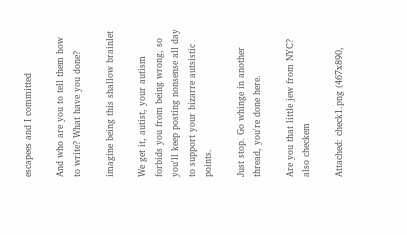escapees and I committed

And who are you to tell them how to write? What have you done?

imagine being this shallow brainlet

We get it, autist, your autism forbids you from being wrong, so you'll keep posting nonsense all day to support your bizarre autsistic points.

Just stop. Go whinge in another thread, you're done here.

Are you that little jew from NYC?
also checkem

Attached: check1.png (467x890,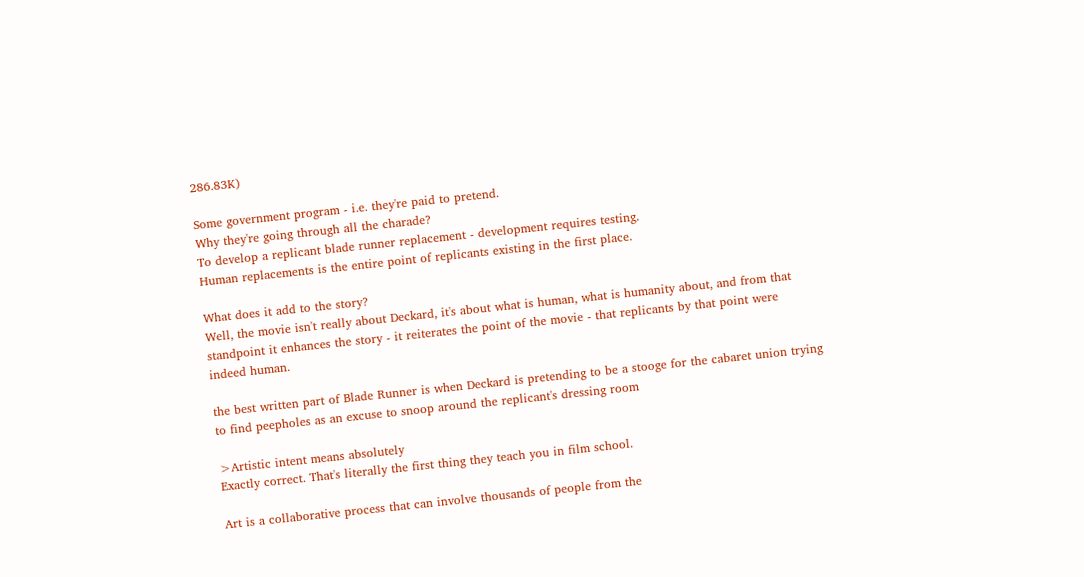286.83K)

Some government program - i.e. they're paid to pretend.
Why they're going through all the charade?
To develop a replicant blade runner replacement - development requires testing.
Human replacements is the entire point of replicants existing in the first place.

What does it add to the story?
Well, the movie isn't really about Deckard, it's about what is human, what is humanity about, and from that standpoint it enhances the story - it reiterates the point of the movie - that replicants by that point were indeed human.

the best written part of Blade Runner is when Deckard is pretending to be a stooge for the cabaret union trying to find peepholes as an excuse to snoop around the replicant's dressing room

>Artistic intent means absolutely
Exactly correct. That's literally the first thing they teach you in film school.

Art is a collaborative process that can involve thousands of people from the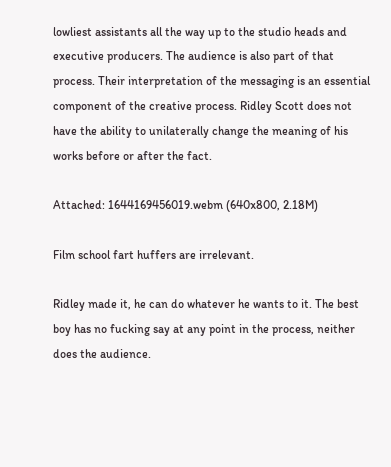lowliest assistants all the way up to the studio heads and executive producers. The audience is also part of that process. Their interpretation of the messaging is an essential component of the creative process. Ridley Scott does not have the ability to unilaterally change the meaning of his works before or after the fact.

Attached: 1644169456019.webm (640x800, 2.18M)

Film school fart huffers are irrelevant.

Ridley made it, he can do whatever he wants to it. The best boy has no fucking say at any point in the process, neither does the audience.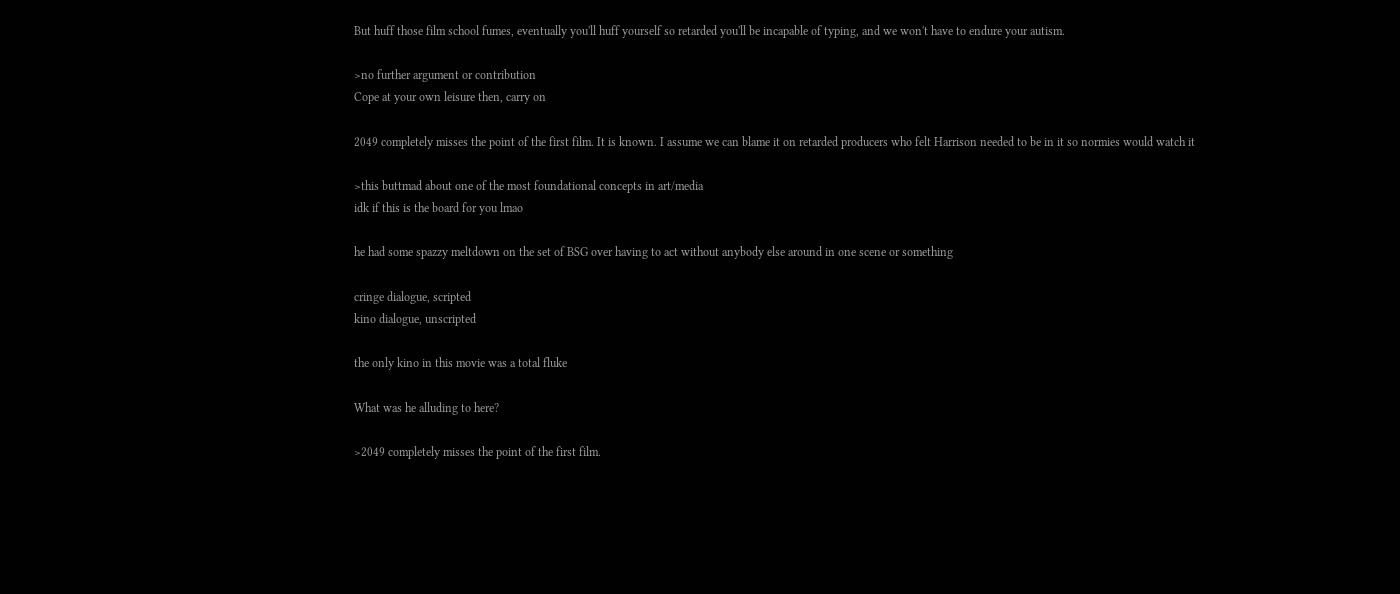But huff those film school fumes, eventually you'll huff yourself so retarded you'll be incapable of typing, and we won't have to endure your autism.

>no further argument or contribution
Cope at your own leisure then, carry on

2049 completely misses the point of the first film. It is known. I assume we can blame it on retarded producers who felt Harrison needed to be in it so normies would watch it

>this buttmad about one of the most foundational concepts in art/media
idk if this is the board for you lmao

he had some spazzy meltdown on the set of BSG over having to act without anybody else around in one scene or something

cringe dialogue, scripted
kino dialogue, unscripted

the only kino in this movie was a total fluke

What was he alluding to here?

>2049 completely misses the point of the first film.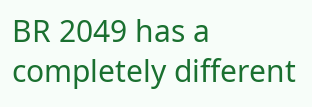BR 2049 has a completely different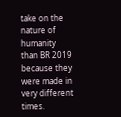take on the nature of humanity than BR 2019 because they were made in very different times.